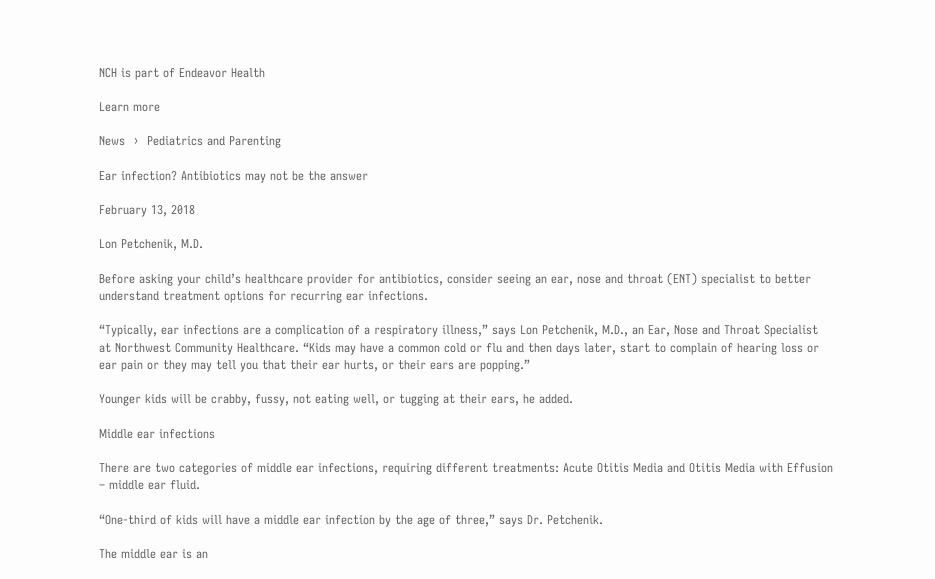NCH is part of Endeavor Health

Learn more

News  ›  Pediatrics and Parenting

Ear infection? Antibiotics may not be the answer

February 13, 2018

Lon Petchenik, M.D.

Before asking your child’s healthcare provider for antibiotics, consider seeing an ear, nose and throat (ENT) specialist to better understand treatment options for recurring ear infections.

“Typically, ear infections are a complication of a respiratory illness,” says Lon Petchenik, M.D., an Ear, Nose and Throat Specialist at Northwest Community Healthcare. “Kids may have a common cold or flu and then days later, start to complain of hearing loss or ear pain or they may tell you that their ear hurts, or their ears are popping.”

Younger kids will be crabby, fussy, not eating well, or tugging at their ears, he added.

Middle ear infections

There are two categories of middle ear infections, requiring different treatments: Acute Otitis Media and Otitis Media with Effusion – middle ear fluid.

“One-third of kids will have a middle ear infection by the age of three,” says Dr. Petchenik.

The middle ear is an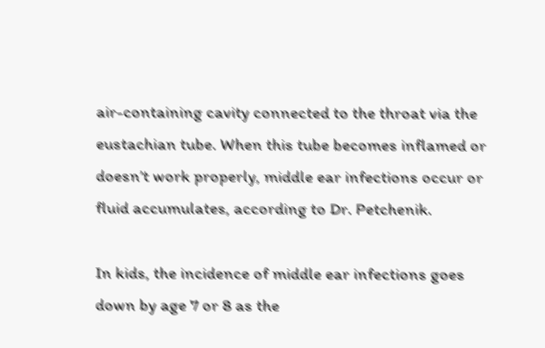air-containing cavity connected to the throat via the eustachian tube. When this tube becomes inflamed or doesn’t work properly, middle ear infections occur or fluid accumulates, according to Dr. Petchenik.

In kids, the incidence of middle ear infections goes down by age 7 or 8 as the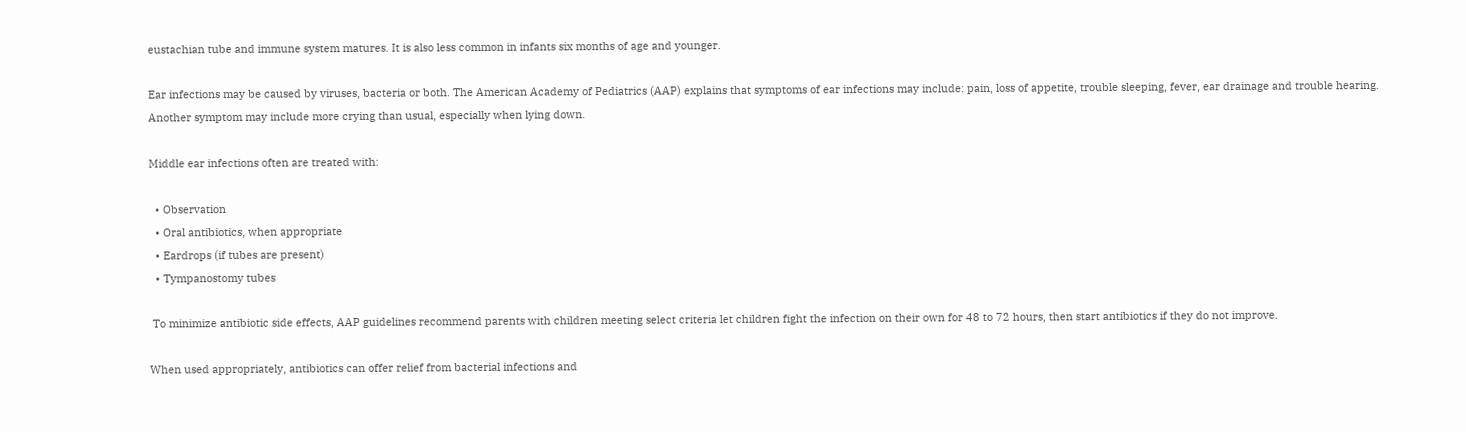eustachian tube and immune system matures. It is also less common in infants six months of age and younger.

Ear infections may be caused by viruses, bacteria or both. The American Academy of Pediatrics (AAP) explains that symptoms of ear infections may include: pain, loss of appetite, trouble sleeping, fever, ear drainage and trouble hearing. Another symptom may include more crying than usual, especially when lying down.

Middle ear infections often are treated with:

  • Observation
  • Oral antibiotics, when appropriate
  • Eardrops (if tubes are present)
  • Tympanostomy tubes

 To minimize antibiotic side effects, AAP guidelines recommend parents with children meeting select criteria let children fight the infection on their own for 48 to 72 hours, then start antibiotics if they do not improve.

When used appropriately, antibiotics can offer relief from bacterial infections and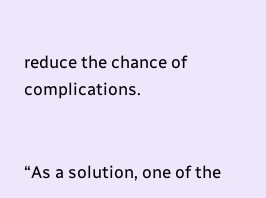reduce the chance of complications.


“As a solution, one of the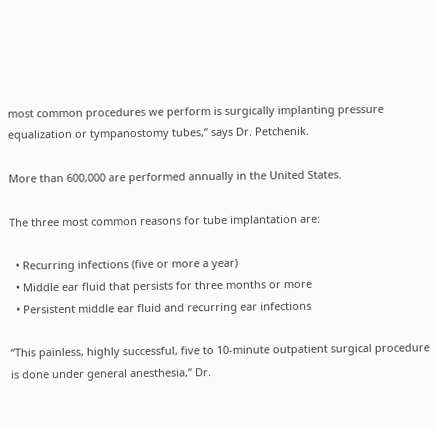most common procedures we perform is surgically implanting pressure equalization or tympanostomy tubes,” says Dr. Petchenik.

More than 600,000 are performed annually in the United States.

The three most common reasons for tube implantation are:

  • Recurring infections (five or more a year)
  • Middle ear fluid that persists for three months or more
  • Persistent middle ear fluid and recurring ear infections

“This painless, highly successful, five to 10-minute outpatient surgical procedure is done under general anesthesia,” Dr.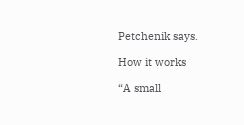Petchenik says.

How it works

“A small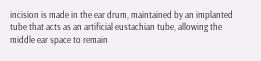incision is made in the ear drum, maintained by an implanted tube that acts as an artificial eustachian tube, allowing the middle ear space to remain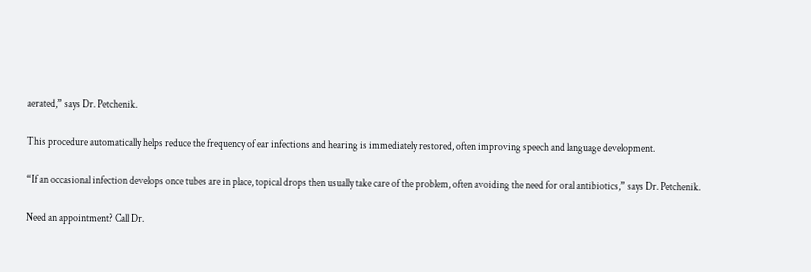aerated,” says Dr. Petchenik.

This procedure automatically helps reduce the frequency of ear infections and hearing is immediately restored, often improving speech and language development.

“If an occasional infection develops once tubes are in place, topical drops then usually take care of the problem, often avoiding the need for oral antibiotics,” says Dr. Petchenik.

Need an appointment? Call Dr.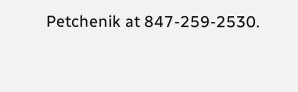Petchenik at 847-259-2530.